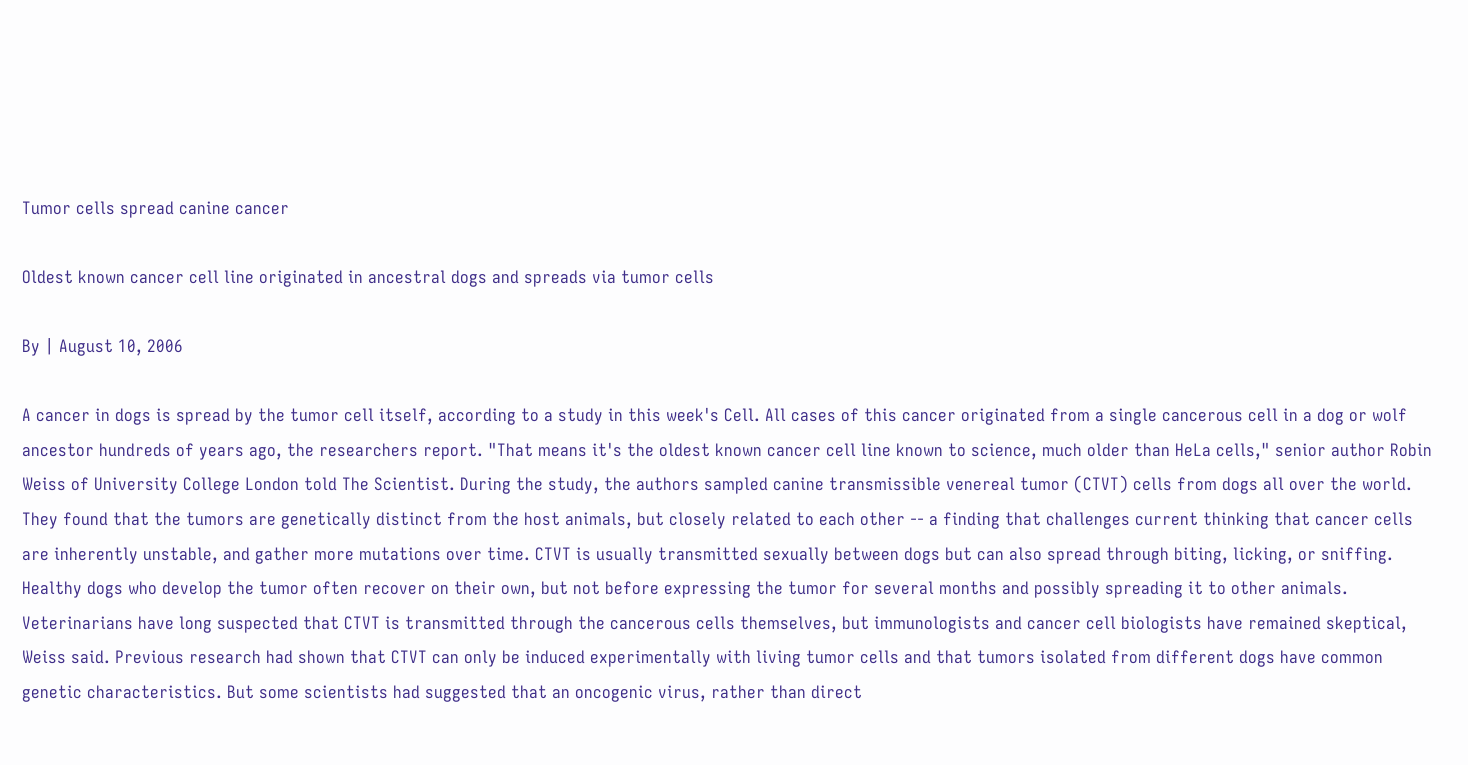Tumor cells spread canine cancer

Oldest known cancer cell line originated in ancestral dogs and spreads via tumor cells

By | August 10, 2006

A cancer in dogs is spread by the tumor cell itself, according to a study in this week's Cell. All cases of this cancer originated from a single cancerous cell in a dog or wolf ancestor hundreds of years ago, the researchers report. "That means it's the oldest known cancer cell line known to science, much older than HeLa cells," senior author Robin Weiss of University College London told The Scientist. During the study, the authors sampled canine transmissible venereal tumor (CTVT) cells from dogs all over the world. They found that the tumors are genetically distinct from the host animals, but closely related to each other -- a finding that challenges current thinking that cancer cells are inherently unstable, and gather more mutations over time. CTVT is usually transmitted sexually between dogs but can also spread through biting, licking, or sniffing. Healthy dogs who develop the tumor often recover on their own, but not before expressing the tumor for several months and possibly spreading it to other animals. Veterinarians have long suspected that CTVT is transmitted through the cancerous cells themselves, but immunologists and cancer cell biologists have remained skeptical, Weiss said. Previous research had shown that CTVT can only be induced experimentally with living tumor cells and that tumors isolated from different dogs have common genetic characteristics. But some scientists had suggested that an oncogenic virus, rather than direct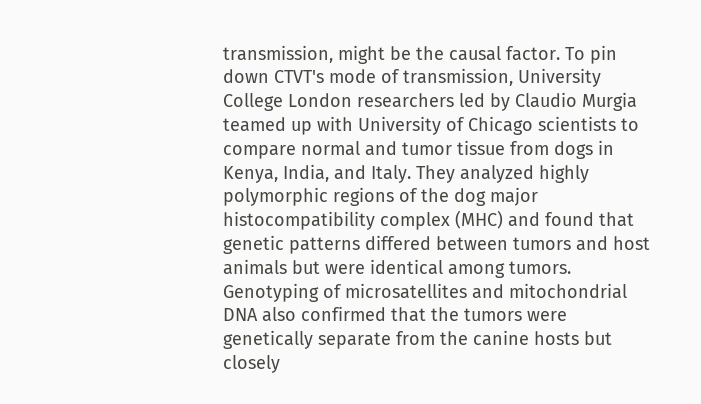transmission, might be the causal factor. To pin down CTVT's mode of transmission, University College London researchers led by Claudio Murgia teamed up with University of Chicago scientists to compare normal and tumor tissue from dogs in Kenya, India, and Italy. They analyzed highly polymorphic regions of the dog major histocompatibility complex (MHC) and found that genetic patterns differed between tumors and host animals but were identical among tumors. Genotyping of microsatellites and mitochondrial DNA also confirmed that the tumors were genetically separate from the canine hosts but closely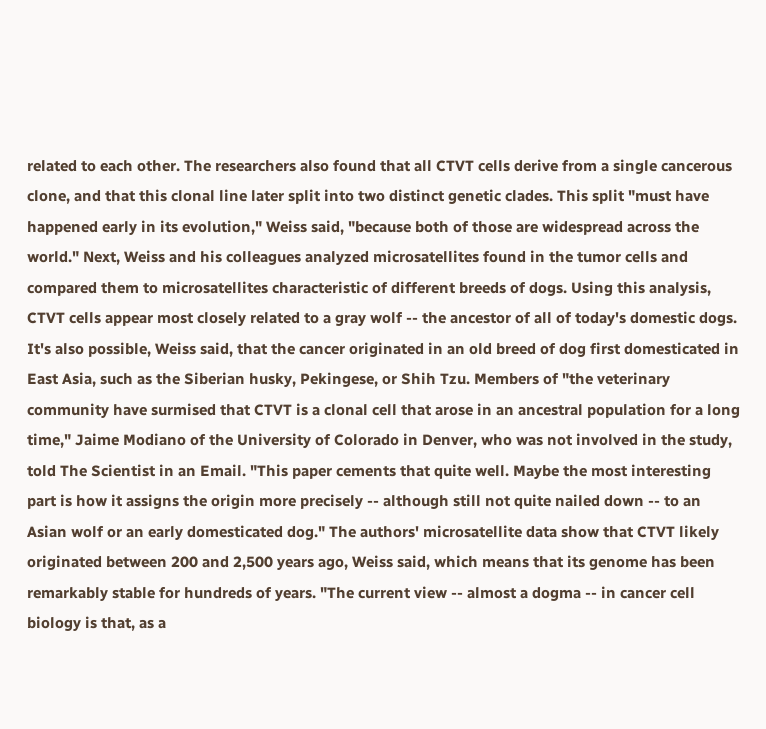related to each other. The researchers also found that all CTVT cells derive from a single cancerous clone, and that this clonal line later split into two distinct genetic clades. This split "must have happened early in its evolution," Weiss said, "because both of those are widespread across the world." Next, Weiss and his colleagues analyzed microsatellites found in the tumor cells and compared them to microsatellites characteristic of different breeds of dogs. Using this analysis, CTVT cells appear most closely related to a gray wolf -- the ancestor of all of today's domestic dogs. It's also possible, Weiss said, that the cancer originated in an old breed of dog first domesticated in East Asia, such as the Siberian husky, Pekingese, or Shih Tzu. Members of "the veterinary community have surmised that CTVT is a clonal cell that arose in an ancestral population for a long time," Jaime Modiano of the University of Colorado in Denver, who was not involved in the study, told The Scientist in an Email. "This paper cements that quite well. Maybe the most interesting part is how it assigns the origin more precisely -- although still not quite nailed down -- to an Asian wolf or an early domesticated dog." The authors' microsatellite data show that CTVT likely originated between 200 and 2,500 years ago, Weiss said, which means that its genome has been remarkably stable for hundreds of years. "The current view -- almost a dogma -- in cancer cell biology is that, as a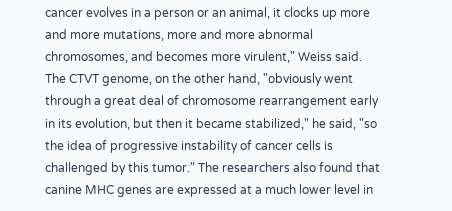cancer evolves in a person or an animal, it clocks up more and more mutations, more and more abnormal chromosomes, and becomes more virulent," Weiss said. The CTVT genome, on the other hand, "obviously went through a great deal of chromosome rearrangement early in its evolution, but then it became stabilized," he said, "so the idea of progressive instability of cancer cells is challenged by this tumor." The researchers also found that canine MHC genes are expressed at a much lower level in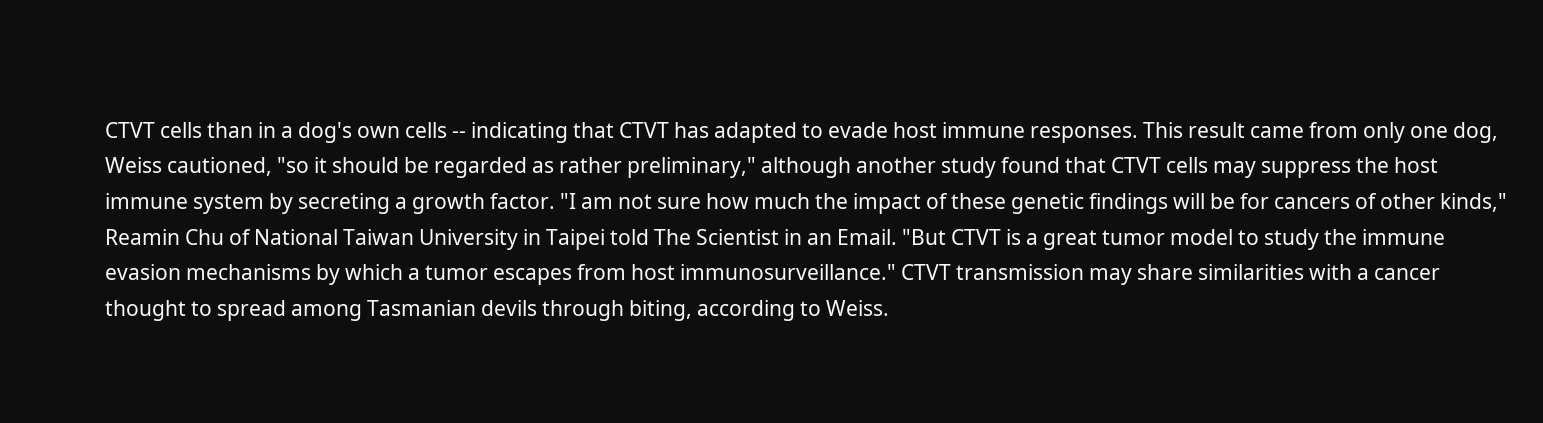CTVT cells than in a dog's own cells -- indicating that CTVT has adapted to evade host immune responses. This result came from only one dog, Weiss cautioned, "so it should be regarded as rather preliminary," although another study found that CTVT cells may suppress the host immune system by secreting a growth factor. "I am not sure how much the impact of these genetic findings will be for cancers of other kinds," Reamin Chu of National Taiwan University in Taipei told The Scientist in an Email. "But CTVT is a great tumor model to study the immune evasion mechanisms by which a tumor escapes from host immunosurveillance." CTVT transmission may share similarities with a cancer thought to spread among Tasmanian devils through biting, according to Weiss.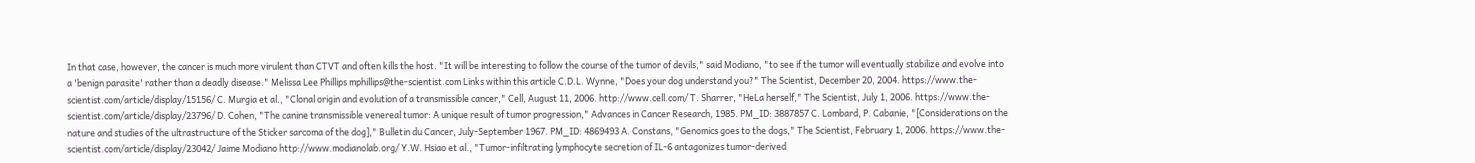In that case, however, the cancer is much more virulent than CTVT and often kills the host. "It will be interesting to follow the course of the tumor of devils," said Modiano, "to see if the tumor will eventually stabilize and evolve into a 'benign parasite' rather than a deadly disease." Melissa Lee Phillips mphillips@the-scientist.com Links within this article C.D.L. Wynne, "Does your dog understand you?" The Scientist, December 20, 2004. https://www.the-scientist.com/article/display/15156/ C. Murgia et al., "Clonal origin and evolution of a transmissible cancer," Cell, August 11, 2006. http://www.cell.com/ T. Sharrer, "HeLa herself," The Scientist, July 1, 2006. https://www.the-scientist.com/article/display/23796/ D. Cohen, "The canine transmissible venereal tumor: A unique result of tumor progression," Advances in Cancer Research, 1985. PM_ID: 3887857 C. Lombard, P. Cabanie, "[Considerations on the nature and studies of the ultrastructure of the Sticker sarcoma of the dog]," Bulletin du Cancer, July-September 1967. PM_ID: 4869493 A. Constans, "Genomics goes to the dogs," The Scientist, February 1, 2006. https://www.the-scientist.com/article/display/23042/ Jaime Modiano http://www.modianolab.org/ Y.W. Hsiao et al., "Tumor-infiltrating lymphocyte secretion of IL-6 antagonizes tumor-derived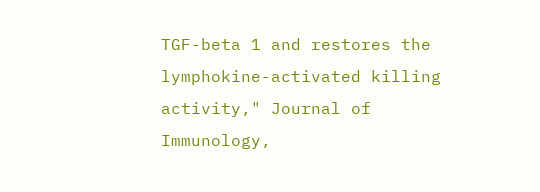TGF-beta 1 and restores the lymphokine-activated killing activity," Journal of Immunology,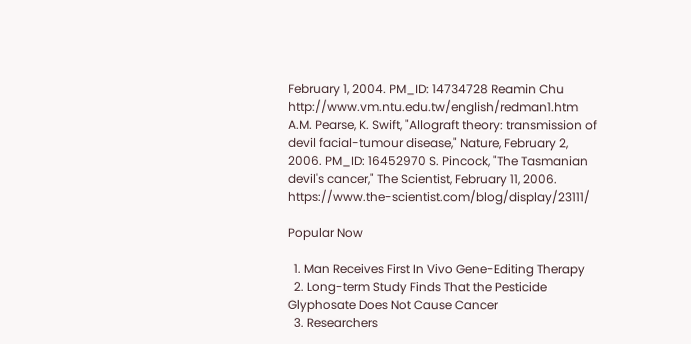February 1, 2004. PM_ID: 14734728 Reamin Chu http://www.vm.ntu.edu.tw/english/redman1.htm A.M. Pearse, K. Swift, "Allograft theory: transmission of devil facial-tumour disease," Nature, February 2, 2006. PM_ID: 16452970 S. Pincock, "The Tasmanian devil's cancer," The Scientist, February 11, 2006. https://www.the-scientist.com/blog/display/23111/

Popular Now

  1. Man Receives First In Vivo Gene-Editing Therapy
  2. Long-term Study Finds That the Pesticide Glyphosate Does Not Cause Cancer
  3. Researchers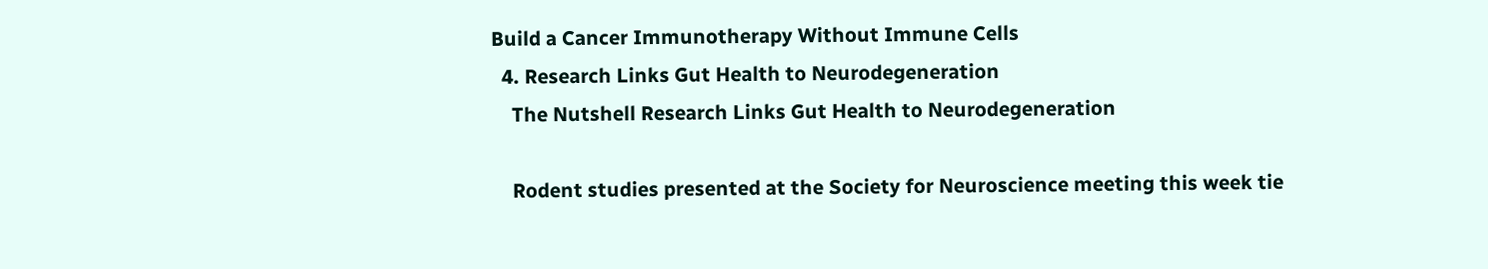Build a Cancer Immunotherapy Without Immune Cells
  4. Research Links Gut Health to Neurodegeneration
    The Nutshell Research Links Gut Health to Neurodegeneration

    Rodent studies presented at the Society for Neuroscience meeting this week tie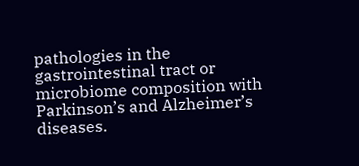pathologies in the gastrointestinal tract or microbiome composition with Parkinson’s and Alzheimer’s diseases.